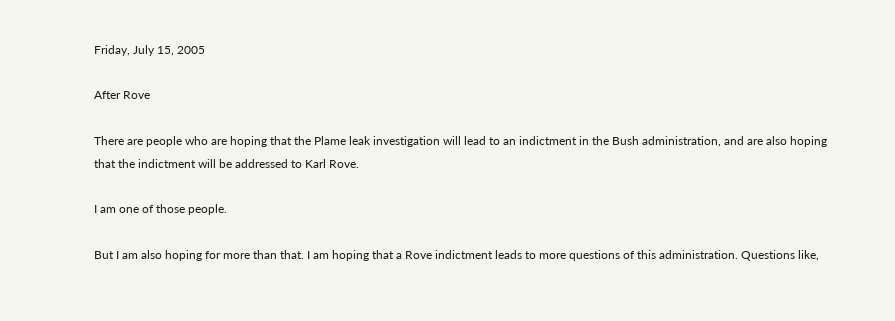Friday, July 15, 2005

After Rove

There are people who are hoping that the Plame leak investigation will lead to an indictment in the Bush administration, and are also hoping that the indictment will be addressed to Karl Rove.

I am one of those people.

But I am also hoping for more than that. I am hoping that a Rove indictment leads to more questions of this administration. Questions like,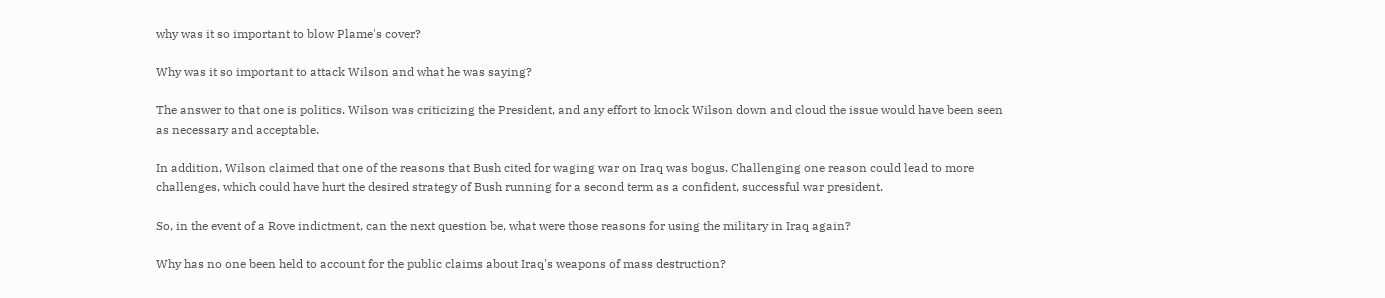why was it so important to blow Plame's cover?

Why was it so important to attack Wilson and what he was saying?

The answer to that one is politics. Wilson was criticizing the President, and any effort to knock Wilson down and cloud the issue would have been seen as necessary and acceptable.

In addition, Wilson claimed that one of the reasons that Bush cited for waging war on Iraq was bogus. Challenging one reason could lead to more challenges, which could have hurt the desired strategy of Bush running for a second term as a confident, successful war president.

So, in the event of a Rove indictment, can the next question be, what were those reasons for using the military in Iraq again?

Why has no one been held to account for the public claims about Iraq's weapons of mass destruction?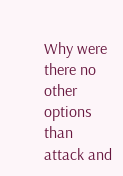Why were there no other options than attack and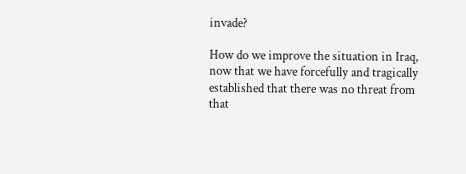invade?

How do we improve the situation in Iraq, now that we have forcefully and tragically established that there was no threat from that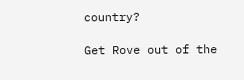country?

Get Rove out of the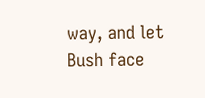way, and let Bush face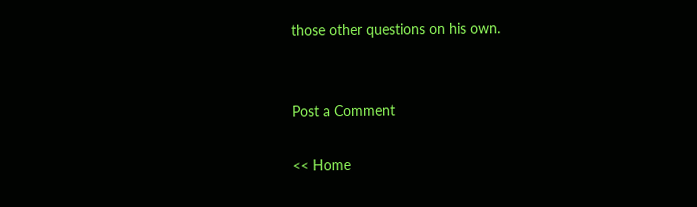those other questions on his own.


Post a Comment

<< Home